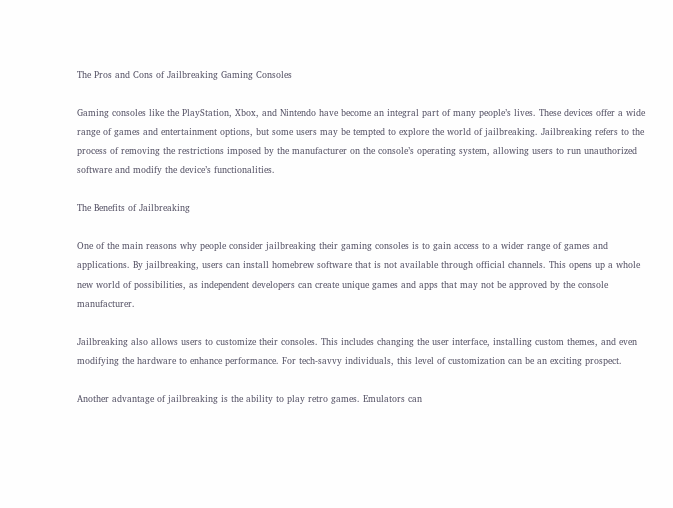The Pros and Cons of Jailbreaking Gaming Consoles

Gaming consoles like the PlayStation, Xbox, and Nintendo have become an integral part of many people’s lives. These devices offer a wide range of games and entertainment options, but some users may be tempted to explore the world of jailbreaking. Jailbreaking refers to the process of removing the restrictions imposed by the manufacturer on the console’s operating system, allowing users to run unauthorized software and modify the device’s functionalities.

The Benefits of Jailbreaking

One of the main reasons why people consider jailbreaking their gaming consoles is to gain access to a wider range of games and applications. By jailbreaking, users can install homebrew software that is not available through official channels. This opens up a whole new world of possibilities, as independent developers can create unique games and apps that may not be approved by the console manufacturer.

Jailbreaking also allows users to customize their consoles. This includes changing the user interface, installing custom themes, and even modifying the hardware to enhance performance. For tech-savvy individuals, this level of customization can be an exciting prospect.

Another advantage of jailbreaking is the ability to play retro games. Emulators can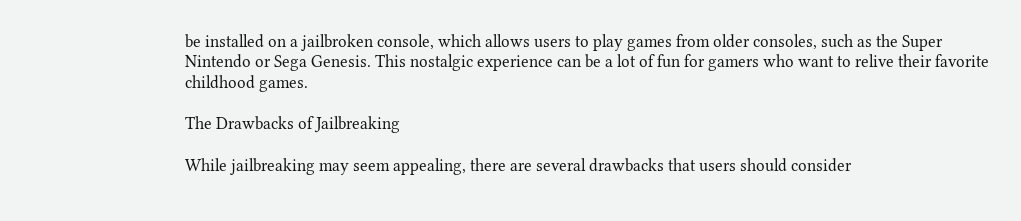be installed on a jailbroken console, which allows users to play games from older consoles, such as the Super Nintendo or Sega Genesis. This nostalgic experience can be a lot of fun for gamers who want to relive their favorite childhood games.

The Drawbacks of Jailbreaking

While jailbreaking may seem appealing, there are several drawbacks that users should consider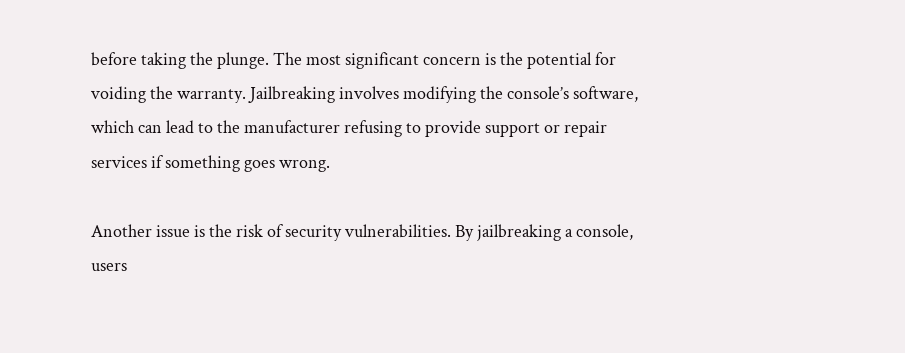before taking the plunge. The most significant concern is the potential for voiding the warranty. Jailbreaking involves modifying the console’s software, which can lead to the manufacturer refusing to provide support or repair services if something goes wrong.

Another issue is the risk of security vulnerabilities. By jailbreaking a console, users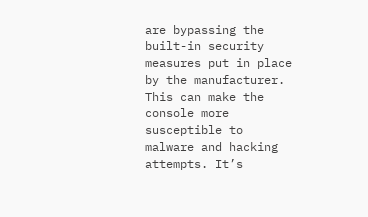are bypassing the built-in security measures put in place by the manufacturer. This can make the console more susceptible to malware and hacking attempts. It’s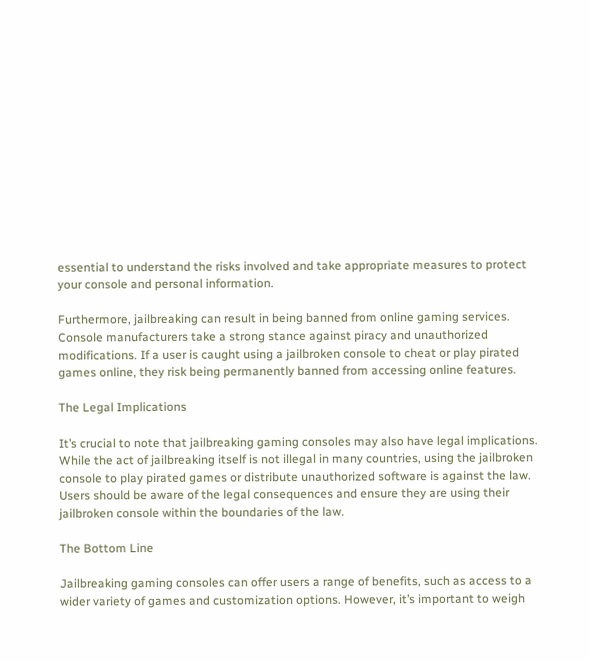essential to understand the risks involved and take appropriate measures to protect your console and personal information.

Furthermore, jailbreaking can result in being banned from online gaming services. Console manufacturers take a strong stance against piracy and unauthorized modifications. If a user is caught using a jailbroken console to cheat or play pirated games online, they risk being permanently banned from accessing online features.

The Legal Implications

It’s crucial to note that jailbreaking gaming consoles may also have legal implications. While the act of jailbreaking itself is not illegal in many countries, using the jailbroken console to play pirated games or distribute unauthorized software is against the law. Users should be aware of the legal consequences and ensure they are using their jailbroken console within the boundaries of the law.

The Bottom Line

Jailbreaking gaming consoles can offer users a range of benefits, such as access to a wider variety of games and customization options. However, it’s important to weigh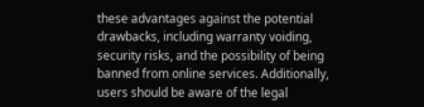these advantages against the potential drawbacks, including warranty voiding, security risks, and the possibility of being banned from online services. Additionally, users should be aware of the legal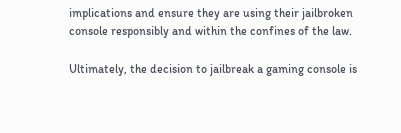implications and ensure they are using their jailbroken console responsibly and within the confines of the law.

Ultimately, the decision to jailbreak a gaming console is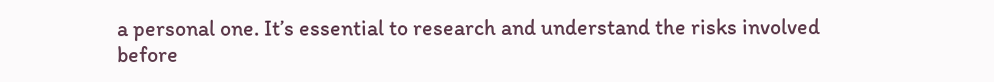a personal one. It’s essential to research and understand the risks involved before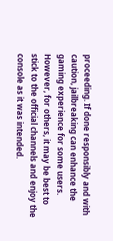proceeding. If done responsibly and with caution, jailbreaking can enhance the gaming experience for some users. However, for others, it may be best to stick to the official channels and enjoy the console as it was intended.